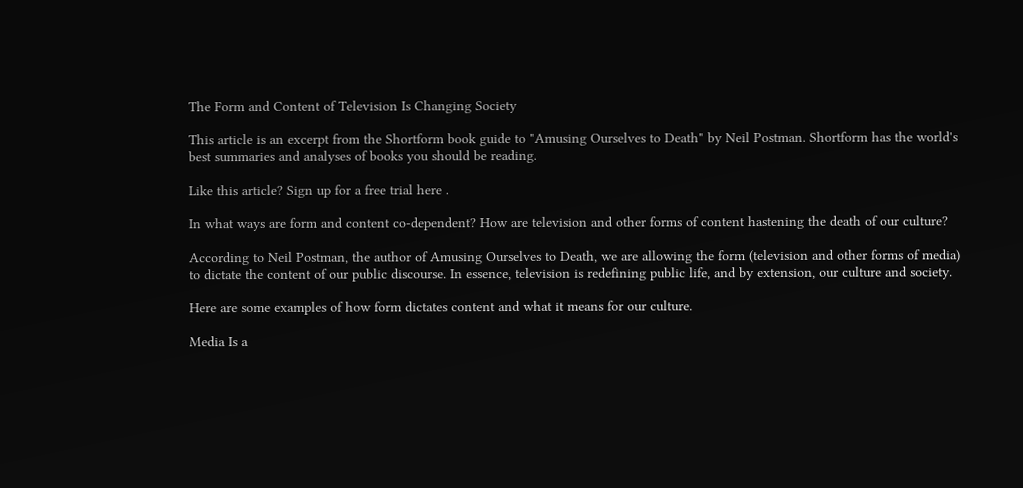The Form and Content of Television Is Changing Society

This article is an excerpt from the Shortform book guide to "Amusing Ourselves to Death" by Neil Postman. Shortform has the world's best summaries and analyses of books you should be reading.

Like this article? Sign up for a free trial here .

In what ways are form and content co-dependent? How are television and other forms of content hastening the death of our culture?

According to Neil Postman, the author of Amusing Ourselves to Death, we are allowing the form (television and other forms of media) to dictate the content of our public discourse. In essence, television is redefining public life, and by extension, our culture and society.

Here are some examples of how form dictates content and what it means for our culture.

Media Is a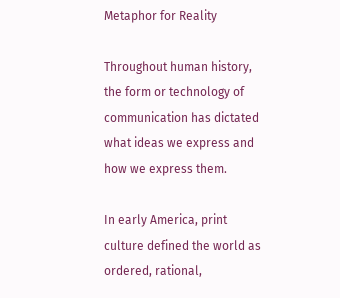Metaphor for Reality

Throughout human history, the form or technology of communication has dictated what ideas we express and how we express them.

In early America, print culture defined the world as ordered, rational,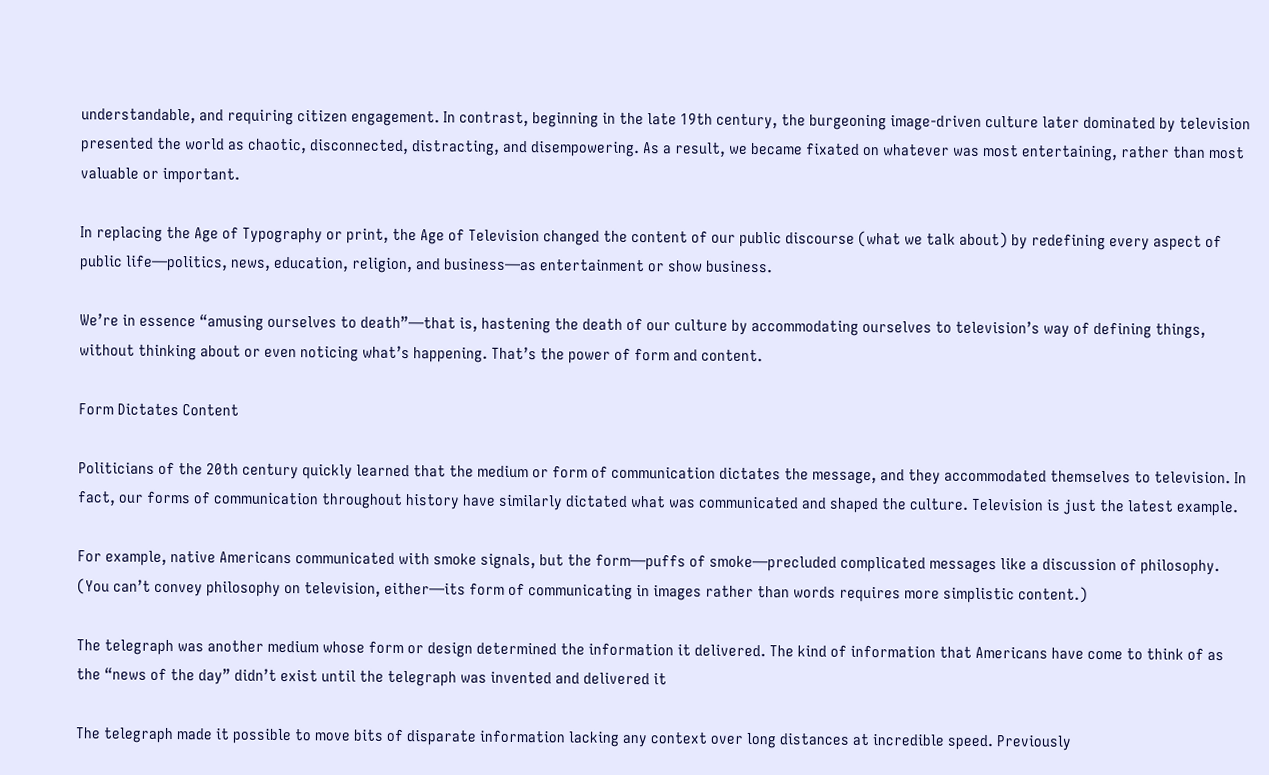understandable, and requiring citizen engagement. In contrast, beginning in the late 19th century, the burgeoning image-driven culture later dominated by television presented the world as chaotic, disconnected, distracting, and disempowering. As a result, we became fixated on whatever was most entertaining, rather than most valuable or important.

In replacing the Age of Typography or print, the Age of Television changed the content of our public discourse (what we talk about) by redefining every aspect of public life—politics, news, education, religion, and business—as entertainment or show business.

We’re in essence “amusing ourselves to death”—that is, hastening the death of our culture by accommodating ourselves to television’s way of defining things, without thinking about or even noticing what’s happening. That’s the power of form and content.

Form Dictates Content

Politicians of the 20th century quickly learned that the medium or form of communication dictates the message, and they accommodated themselves to television. In fact, our forms of communication throughout history have similarly dictated what was communicated and shaped the culture. Television is just the latest example.

For example, native Americans communicated with smoke signals, but the form—puffs of smoke—precluded complicated messages like a discussion of philosophy. (You can’t convey philosophy on television, either—its form of communicating in images rather than words requires more simplistic content.)

The telegraph was another medium whose form or design determined the information it delivered. The kind of information that Americans have come to think of as the “news of the day” didn’t exist until the telegraph was invented and delivered it

The telegraph made it possible to move bits of disparate information lacking any context over long distances at incredible speed. Previously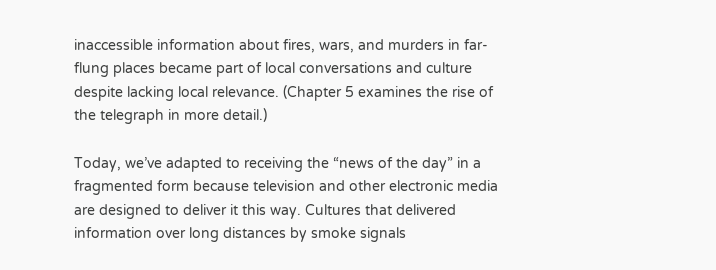inaccessible information about fires, wars, and murders in far-flung places became part of local conversations and culture despite lacking local relevance. (Chapter 5 examines the rise of the telegraph in more detail.)

Today, we’ve adapted to receiving the “news of the day” in a fragmented form because television and other electronic media are designed to deliver it this way. Cultures that delivered information over long distances by smoke signals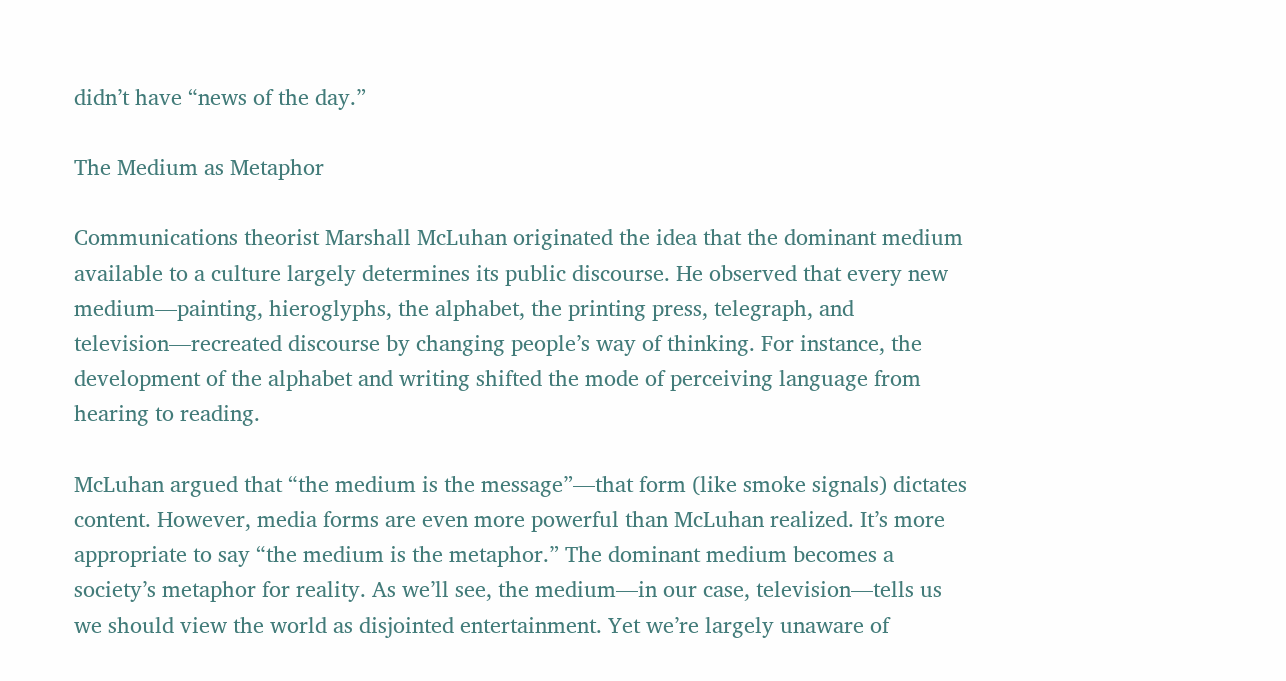didn’t have “news of the day.”

The Medium as Metaphor

Communications theorist Marshall McLuhan originated the idea that the dominant medium available to a culture largely determines its public discourse. He observed that every new medium—painting, hieroglyphs, the alphabet, the printing press, telegraph, and television—recreated discourse by changing people’s way of thinking. For instance, the development of the alphabet and writing shifted the mode of perceiving language from hearing to reading.

McLuhan argued that “the medium is the message”—that form (like smoke signals) dictates content. However, media forms are even more powerful than McLuhan realized. It’s more appropriate to say “the medium is the metaphor.” The dominant medium becomes a society’s metaphor for reality. As we’ll see, the medium—in our case, television—tells us we should view the world as disjointed entertainment. Yet we’re largely unaware of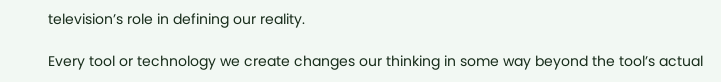television’s role in defining our reality.

Every tool or technology we create changes our thinking in some way beyond the tool’s actual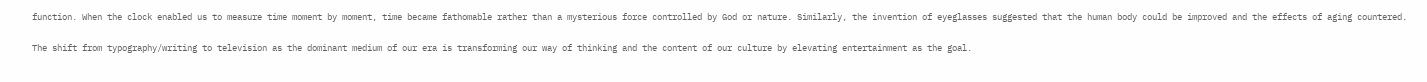function. When the clock enabled us to measure time moment by moment, time became fathomable rather than a mysterious force controlled by God or nature. Similarly, the invention of eyeglasses suggested that the human body could be improved and the effects of aging countered.

The shift from typography/writing to television as the dominant medium of our era is transforming our way of thinking and the content of our culture by elevating entertainment as the goal.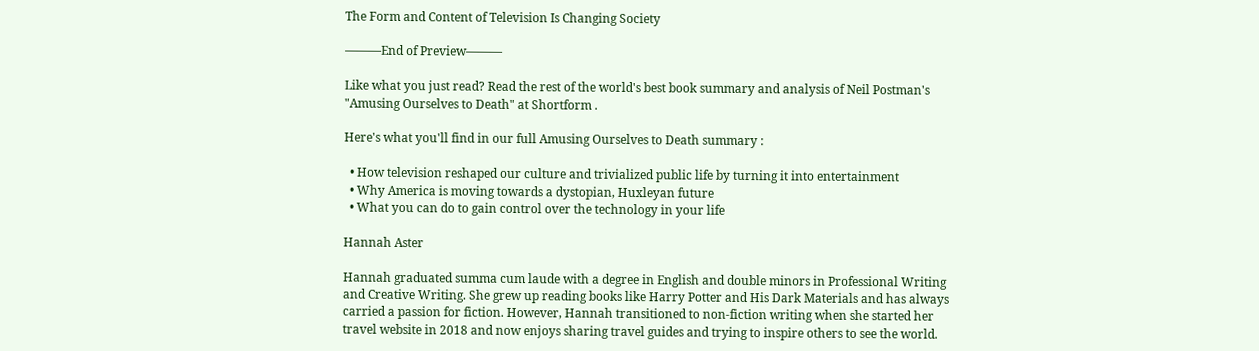The Form and Content of Television Is Changing Society

———End of Preview———

Like what you just read? Read the rest of the world's best book summary and analysis of Neil Postman's "Amusing Ourselves to Death" at Shortform .

Here's what you'll find in our full Amusing Ourselves to Death summary :

  • How television reshaped our culture and trivialized public life by turning it into entertainment
  • Why America is moving towards a dystopian, Huxleyan future
  • What you can do to gain control over the technology in your life

Hannah Aster

Hannah graduated summa cum laude with a degree in English and double minors in Professional Writing and Creative Writing. She grew up reading books like Harry Potter and His Dark Materials and has always carried a passion for fiction. However, Hannah transitioned to non-fiction writing when she started her travel website in 2018 and now enjoys sharing travel guides and trying to inspire others to see the world.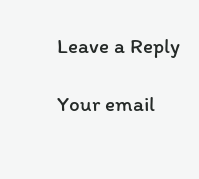Leave a Reply

Your email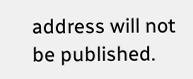address will not be published.